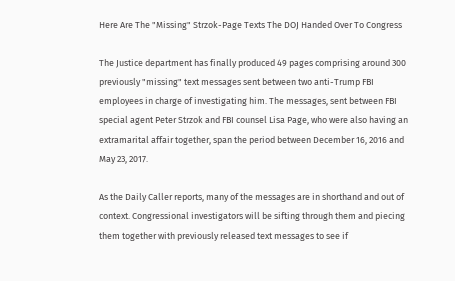Here Are The "Missing" Strzok-Page Texts The DOJ Handed Over To Congress

The Justice department has finally produced 49 pages comprising around 300 previously "missing" text messages sent between two anti-Trump FBI employees in charge of investigating him. The messages, sent between FBI special agent Peter Strzok and FBI counsel Lisa Page, who were also having an extramarital affair together, span the period between December 16, 2016 and May 23, 2017.

As the Daily Caller reports, many of the messages are in shorthand and out of context. Congressional investigators will be sifting through them and piecing them together with previously released text messages to see if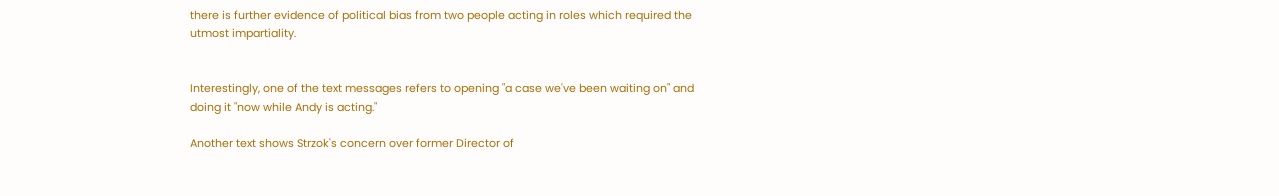there is further evidence of political bias from two people acting in roles which required the utmost impartiality.


Interestingly, one of the text messages refers to opening "a case we've been waiting on" and doing it "now while Andy is acting."

Another text shows Strzok's concern over former Director of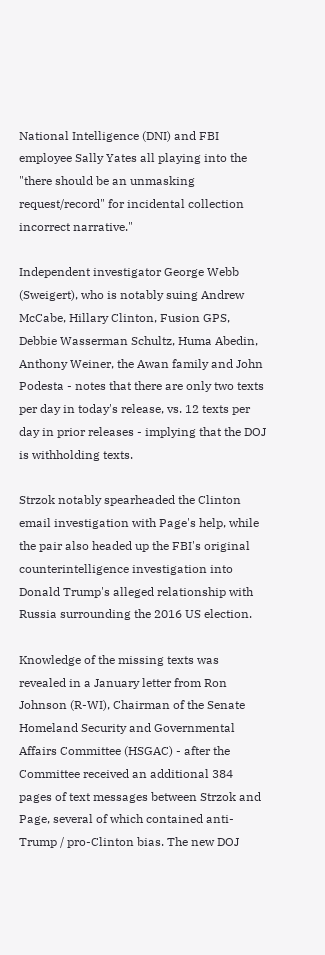National Intelligence (DNI) and FBI employee Sally Yates all playing into the "there should be an unmasking request/record" for incidental collection incorrect narrative."

Independent investigator George Webb (Sweigert), who is notably suing Andrew McCabe, Hillary Clinton, Fusion GPS, Debbie Wasserman Schultz, Huma Abedin, Anthony Weiner, the Awan family and John Podesta - notes that there are only two texts per day in today's release, vs. 12 texts per day in prior releases - implying that the DOJ is withholding texts.

Strzok notably spearheaded the Clinton email investigation with Page's help, while the pair also headed up the FBI's original counterintelligence investigation into Donald Trump's alleged relationship with Russia surrounding the 2016 US election.

Knowledge of the missing texts was revealed in a January letter from Ron Johnson (R-WI), Chairman of the Senate Homeland Security and Governmental Affairs Committee (HSGAC) - after the Committee received an additional 384 pages of text messages between Strzok and Page, several of which contained anti-Trump / pro-Clinton bias. The new DOJ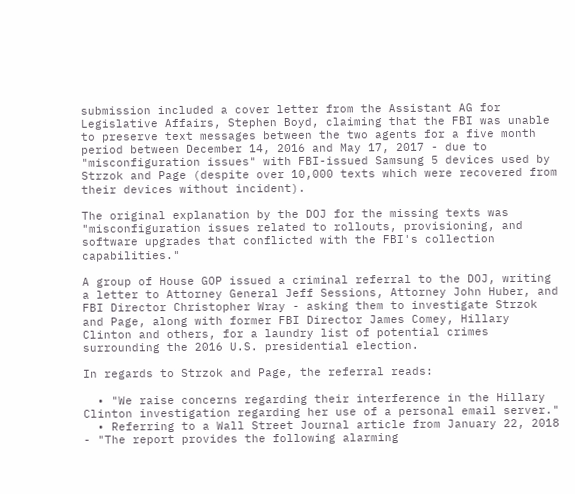submission included a cover letter from the Assistant AG for Legislative Affairs, Stephen Boyd, claiming that the FBI was unable to preserve text messages between the two agents for a five month period between December 14, 2016 and May 17, 2017 - due to "misconfiguration issues" with FBI-issued Samsung 5 devices used by Strzok and Page (despite over 10,000 texts which were recovered from their devices without incident).

The original explanation by the DOJ for the missing texts was "misconfiguration issues related to rollouts, provisioning, and software upgrades that conflicted with the FBI's collection capabilities."

A group of House GOP issued a criminal referral to the DOJ, writing a letter to Attorney General Jeff Sessions, Attorney John Huber, and FBI Director Christopher Wray - asking them to investigate Strzok and Page, along with former FBI Director James Comey, Hillary Clinton and others, for a laundry list of potential crimes surrounding the 2016 U.S. presidential election.

In regards to Strzok and Page, the referral reads:

  • "We raise concerns regarding their interference in the Hillary Clinton investigation regarding her use of a personal email server."
  • Referring to a Wall Street Journal article from January 22, 2018 - "The report provides the following alarming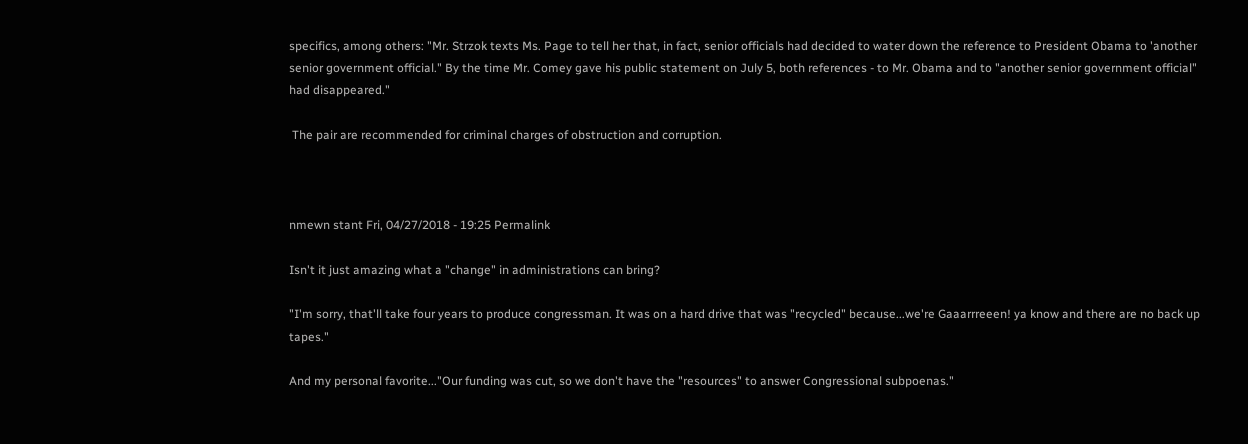specifics, among others: "Mr. Strzok texts Ms. Page to tell her that, in fact, senior officials had decided to water down the reference to President Obama to 'another senior government official." By the time Mr. Comey gave his public statement on July 5, both references - to Mr. Obama and to "another senior government official" had disappeared."

 The pair are recommended for criminal charges of obstruction and corruption.



nmewn stant Fri, 04/27/2018 - 19:25 Permalink

Isn't it just amazing what a "change" in administrations can bring?

"I'm sorry, that'll take four years to produce congressman. It was on a hard drive that was "recycled" because...we're Gaaarrreeen! ya know and there are no back up tapes."

And my personal favorite..."Our funding was cut, so we don't have the "resources" to answer Congressional subpoenas."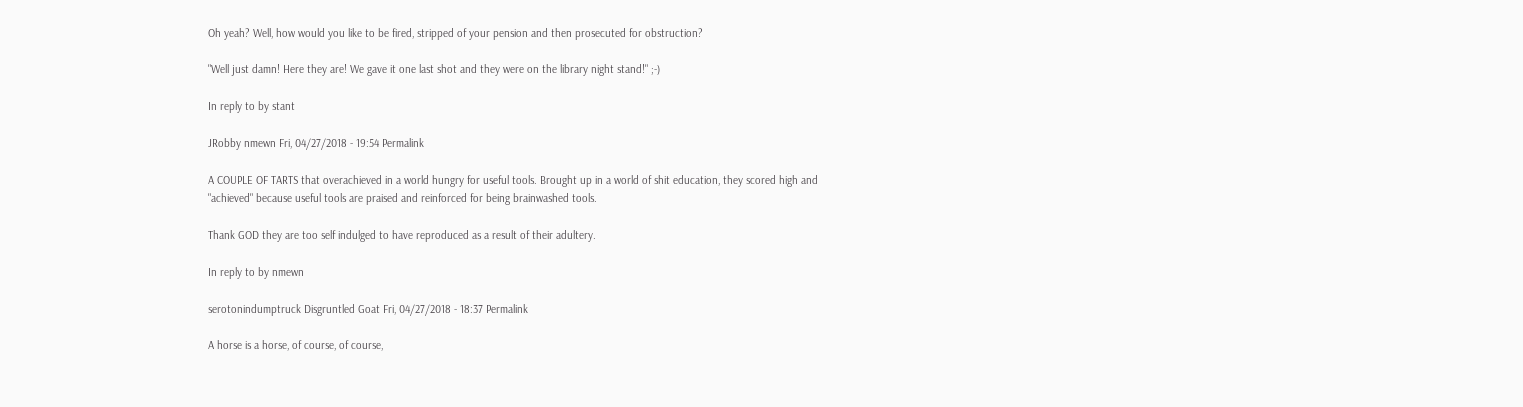Oh yeah? Well, how would you like to be fired, stripped of your pension and then prosecuted for obstruction?

"Well just damn! Here they are! We gave it one last shot and they were on the library night stand!" ;-)

In reply to by stant

JRobby nmewn Fri, 04/27/2018 - 19:54 Permalink

A COUPLE OF TARTS that overachieved in a world hungry for useful tools. Brought up in a world of shit education, they scored high and "achieved" because useful tools are praised and reinforced for being brainwashed tools.

Thank GOD they are too self indulged to have reproduced as a result of their adultery.

In reply to by nmewn

serotonindumptruck Disgruntled Goat Fri, 04/27/2018 - 18:37 Permalink

A horse is a horse, of course, of course,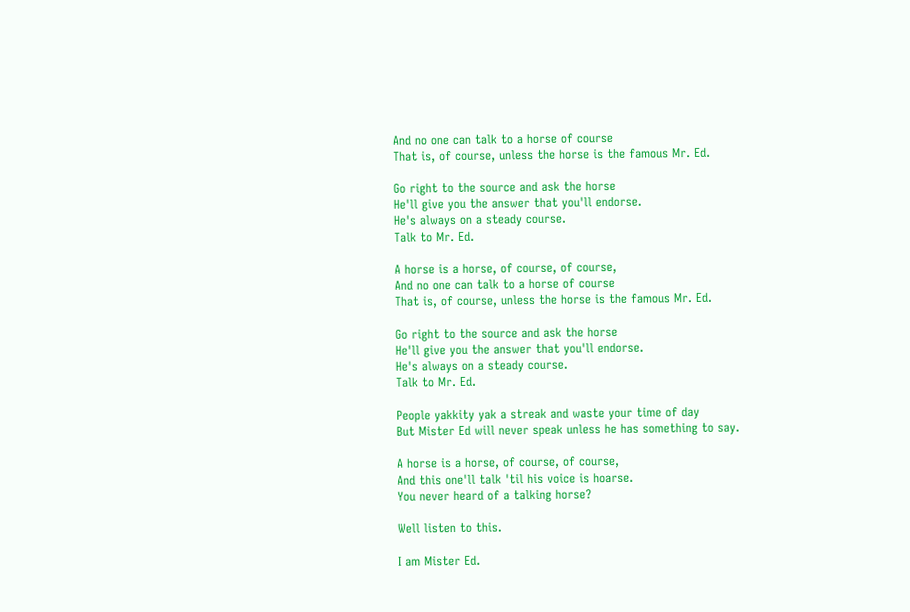And no one can talk to a horse of course
That is, of course, unless the horse is the famous Mr. Ed.

Go right to the source and ask the horse
He'll give you the answer that you'll endorse.
He's always on a steady course.
Talk to Mr. Ed.

A horse is a horse, of course, of course,
And no one can talk to a horse of course
That is, of course, unless the horse is the famous Mr. Ed.

Go right to the source and ask the horse
He'll give you the answer that you'll endorse.
He's always on a steady course.
Talk to Mr. Ed.

People yakkity yak a streak and waste your time of day
But Mister Ed will never speak unless he has something to say.

A horse is a horse, of course, of course,
And this one'll talk 'til his voice is hoarse.
You never heard of a talking horse?

Well listen to this.

I am Mister Ed.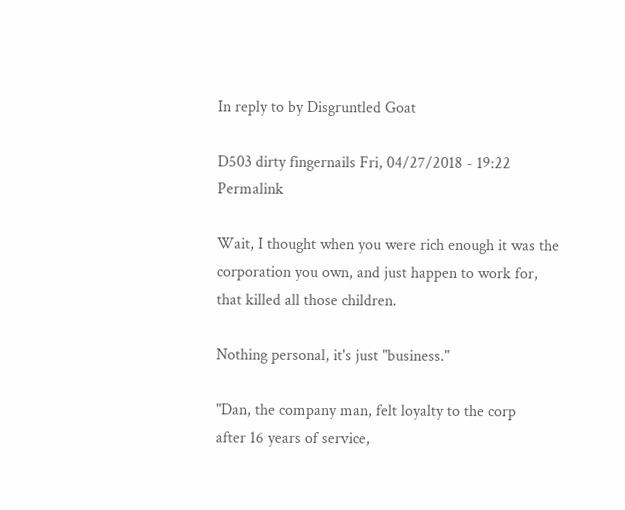In reply to by Disgruntled Goat

D503 dirty fingernails Fri, 04/27/2018 - 19:22 Permalink

Wait, I thought when you were rich enough it was the corporation you own, and just happen to work for, that killed all those children.

Nothing personal, it's just "business."

"Dan, the company man, felt loyalty to the corp
after 16 years of service,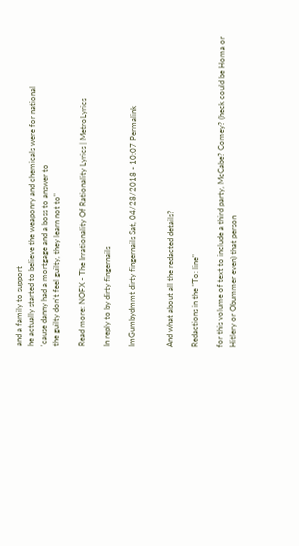and a family to support
he actually started to believe the weaponry and chemicals were for national
'cause danny had a mortgage and a boss to answer to
the guilty don't feel guilty, they learn not to"

Read more: NOFX - The Irrationality Of Rationality Lyrics | MetroLyrics

In reply to by dirty fingernails

ImGumbydmmt dirty fingernails Sat, 04/28/2018 - 10:07 Permalink


And what about all the redacted details?

Redactions in the "To: line"

for this volume of text to include a third party, McCabe? Comey? (heck could be Homa or Hitlery or Obummer even) that person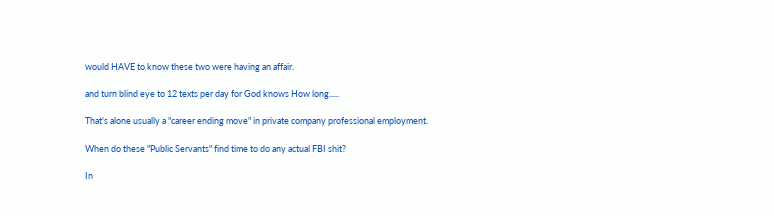would HAVE to know these two were having an affair.

and turn blind eye to 12 texts per day for God knows How long.....

That's alone usually a "career ending move" in private company professional employment.

When do these "Public Servants" find time to do any actual FBI shit?

In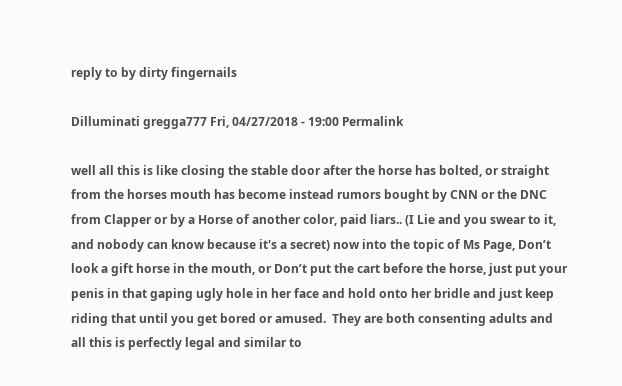reply to by dirty fingernails

Dilluminati gregga777 Fri, 04/27/2018 - 19:00 Permalink

well all this is like closing the stable door after the horse has bolted, or straight from the horses mouth has become instead rumors bought by CNN or the DNC from Clapper or by a Horse of another color, paid liars.. (I Lie and you swear to it, and nobody can know because it's a secret) now into the topic of Ms Page, Don’t look a gift horse in the mouth, or Don’t put the cart before the horse, just put your penis in that gaping ugly hole in her face and hold onto her bridle and just keep riding that until you get bored or amused.  They are both consenting adults and all this is perfectly legal and similar to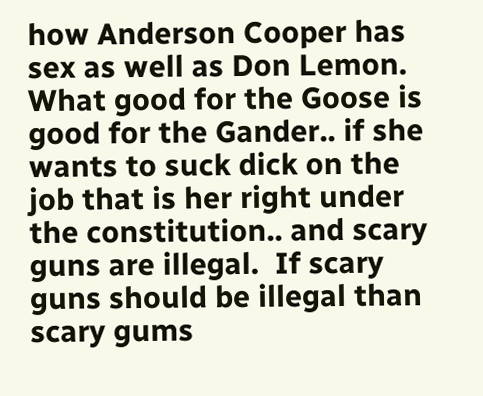how Anderson Cooper has sex as well as Don Lemon.  What good for the Goose is good for the Gander.. if she wants to suck dick on the job that is her right under the constitution.. and scary guns are illegal.  If scary guns should be illegal than scary gums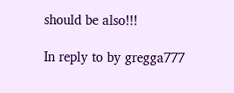should be also!!!

In reply to by gregga777